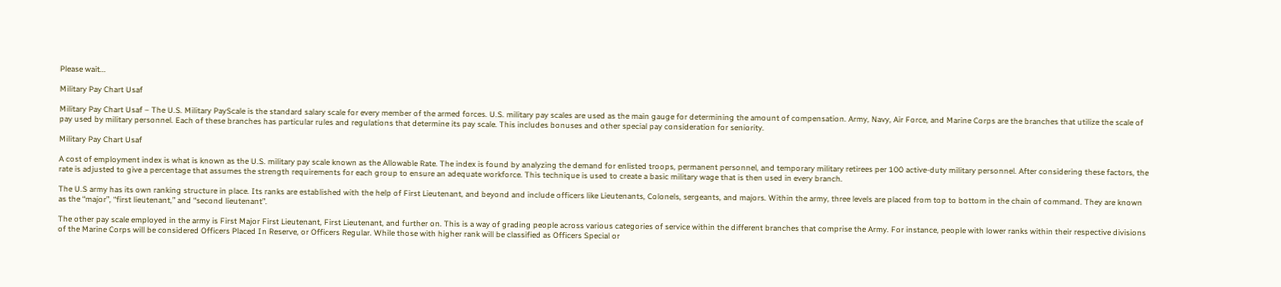Please wait...

Military Pay Chart Usaf

Military Pay Chart Usaf – The U.S. Military PayScale is the standard salary scale for every member of the armed forces. U.S. military pay scales are used as the main gauge for determining the amount of compensation. Army, Navy, Air Force, and Marine Corps are the branches that utilize the scale of pay used by military personnel. Each of these branches has particular rules and regulations that determine its pay scale. This includes bonuses and other special pay consideration for seniority.

Military Pay Chart Usaf

A cost of employment index is what is known as the U.S. military pay scale known as the Allowable Rate. The index is found by analyzing the demand for enlisted troops, permanent personnel, and temporary military retirees per 100 active-duty military personnel. After considering these factors, the rate is adjusted to give a percentage that assumes the strength requirements for each group to ensure an adequate workforce. This technique is used to create a basic military wage that is then used in every branch.

The U.S army has its own ranking structure in place. Its ranks are established with the help of First Lieutenant, and beyond and include officers like Lieutenants, Colonels, sergeants, and majors. Within the army, three levels are placed from top to bottom in the chain of command. They are known as the “major”, “first lieutenant,” and “second lieutenant”.

The other pay scale employed in the army is First Major First Lieutenant, First Lieutenant, and further on. This is a way of grading people across various categories of service within the different branches that comprise the Army. For instance, people with lower ranks within their respective divisions of the Marine Corps will be considered Officers Placed In Reserve, or Officers Regular. While those with higher rank will be classified as Officers Special or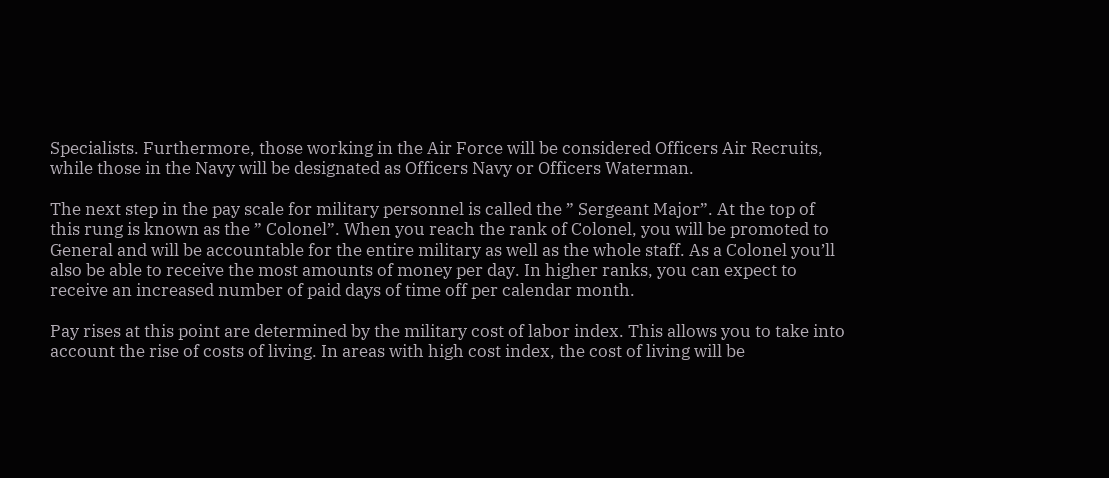Specialists. Furthermore, those working in the Air Force will be considered Officers Air Recruits, while those in the Navy will be designated as Officers Navy or Officers Waterman.

The next step in the pay scale for military personnel is called the ” Sergeant Major”. At the top of this rung is known as the ” Colonel”. When you reach the rank of Colonel, you will be promoted to General and will be accountable for the entire military as well as the whole staff. As a Colonel you’ll also be able to receive the most amounts of money per day. In higher ranks, you can expect to receive an increased number of paid days of time off per calendar month.

Pay rises at this point are determined by the military cost of labor index. This allows you to take into account the rise of costs of living. In areas with high cost index, the cost of living will be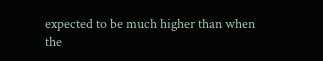expected to be much higher than when the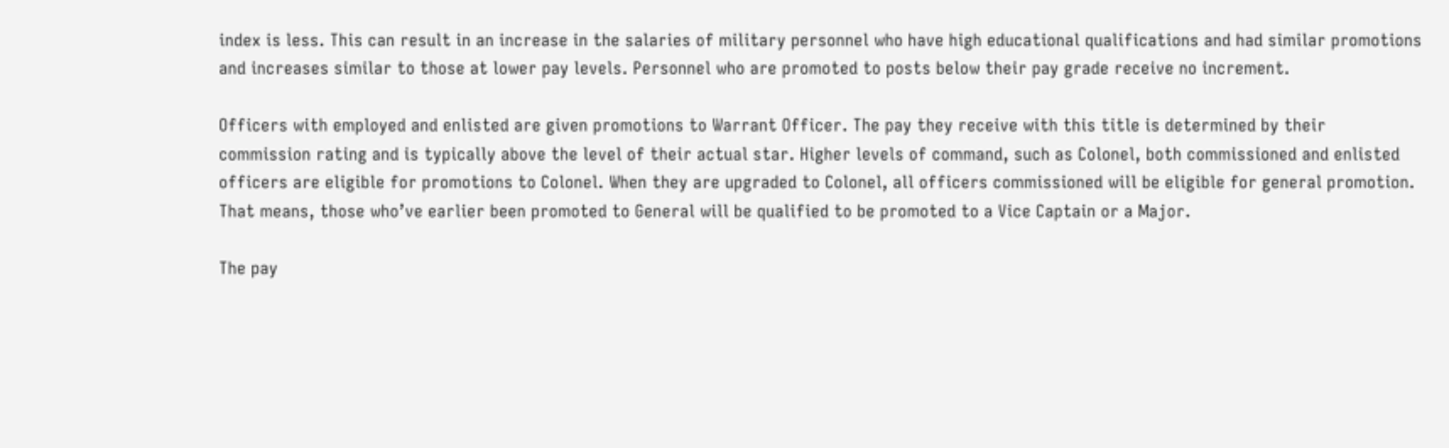index is less. This can result in an increase in the salaries of military personnel who have high educational qualifications and had similar promotions and increases similar to those at lower pay levels. Personnel who are promoted to posts below their pay grade receive no increment.

Officers with employed and enlisted are given promotions to Warrant Officer. The pay they receive with this title is determined by their commission rating and is typically above the level of their actual star. Higher levels of command, such as Colonel, both commissioned and enlisted officers are eligible for promotions to Colonel. When they are upgraded to Colonel, all officers commissioned will be eligible for general promotion. That means, those who’ve earlier been promoted to General will be qualified to be promoted to a Vice Captain or a Major.

The pay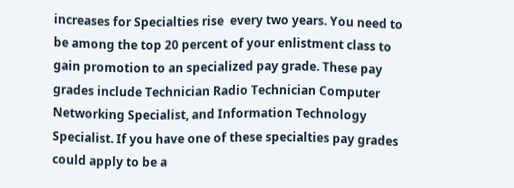increases for Specialties rise  every two years. You need to be among the top 20 percent of your enlistment class to gain promotion to an specialized pay grade. These pay grades include Technician Radio Technician Computer Networking Specialist, and Information Technology Specialist. If you have one of these specialties pay grades could apply to be a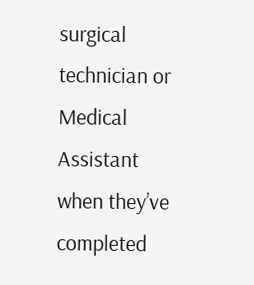surgical technician or Medical Assistant when they’ve completed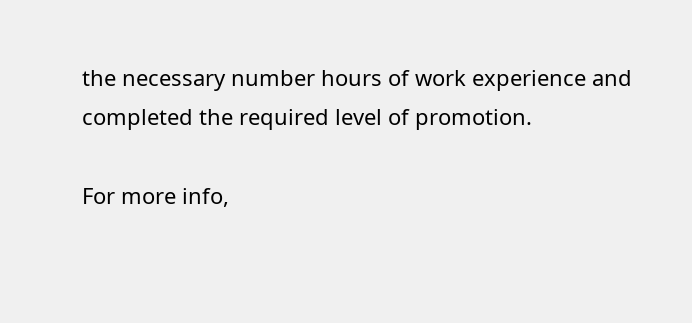the necessary number hours of work experience and completed the required level of promotion.

For more info,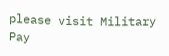please visit Military Pay